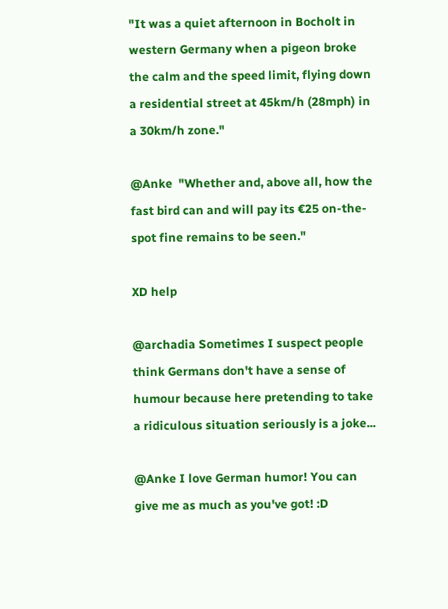"It was a quiet afternoon in Bocholt in western Germany when a pigeon broke the calm and the speed limit, flying down a residential street at 45km/h (28mph) in a 30km/h zone."

@Anke  "Whether and, above all, how the fast bird can and will pay its €25 on-the-spot fine remains to be seen."

XD help

@archadia Sometimes I suspect people think Germans don't have a sense of humour because here pretending to take a ridiculous situation seriously is a joke...

@Anke I love German humor! You can give me as much as you've got! :D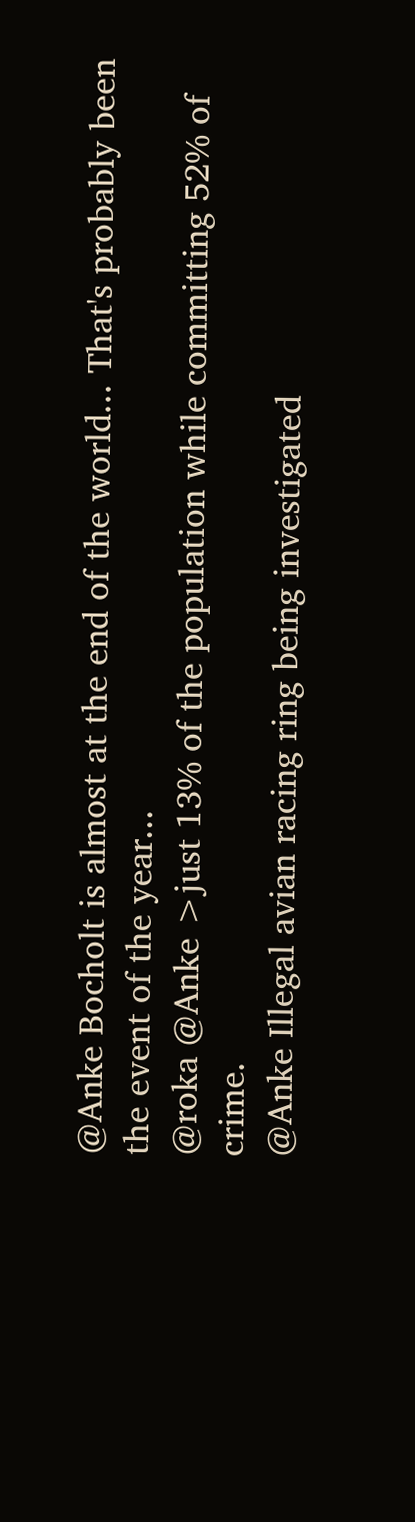@Anke Bocholt is almost at the end of the world... That's probably been the event of the year...
@roka @Anke >just 13% of the population while committing 52% of crime.
@Anke Illegal avian racing ring being investigated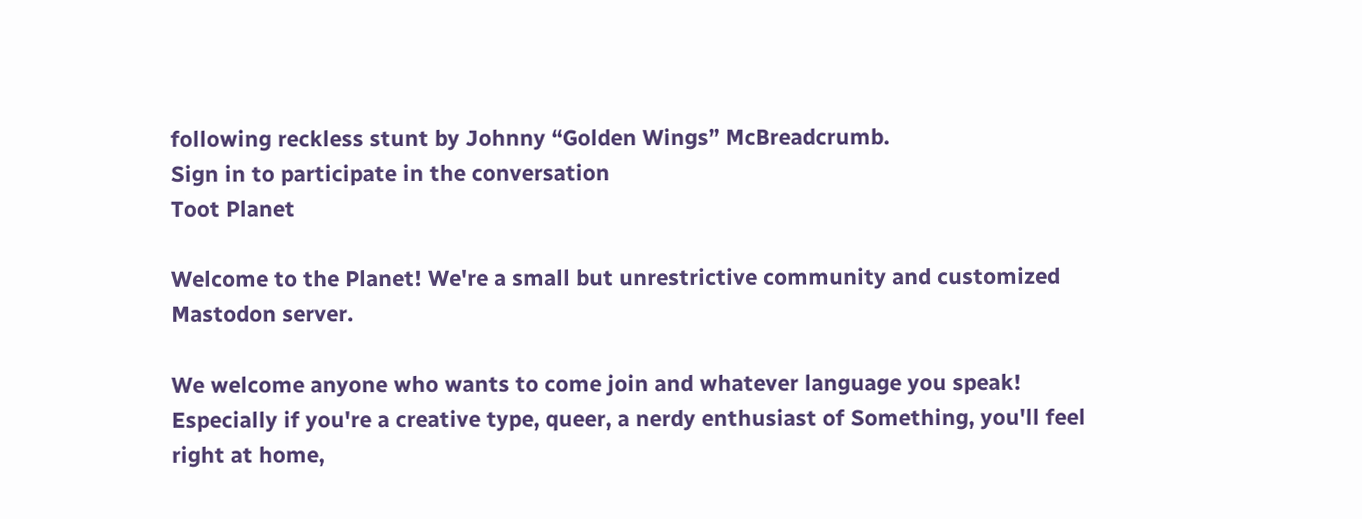following reckless stunt by Johnny “Golden Wings” McBreadcrumb.
Sign in to participate in the conversation
Toot Planet

Welcome to the Planet! We're a small but unrestrictive community and customized Mastodon server.

We welcome anyone who wants to come join and whatever language you speak! Especially if you're a creative type, queer, a nerdy enthusiast of Something, you'll feel right at home,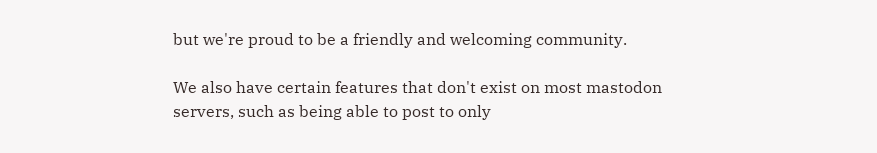but we're proud to be a friendly and welcoming community.

We also have certain features that don't exist on most mastodon servers, such as being able to post to only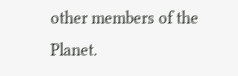other members of the Planet.